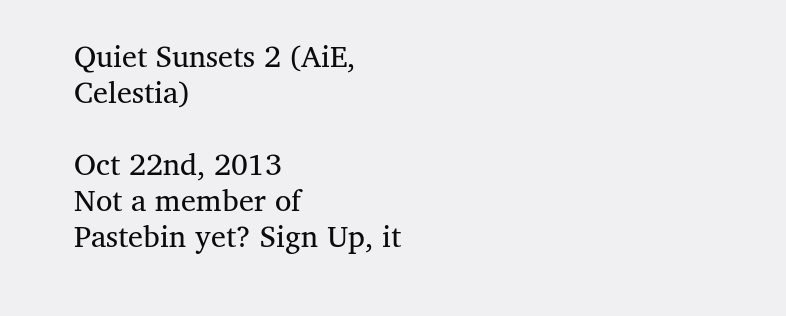Quiet Sunsets 2 (AiE, Celestia)

Oct 22nd, 2013
Not a member of Pastebin yet? Sign Up, it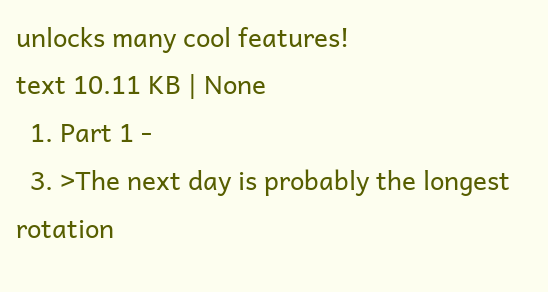unlocks many cool features!
text 10.11 KB | None
  1. Part 1 -
  3. >The next day is probably the longest rotation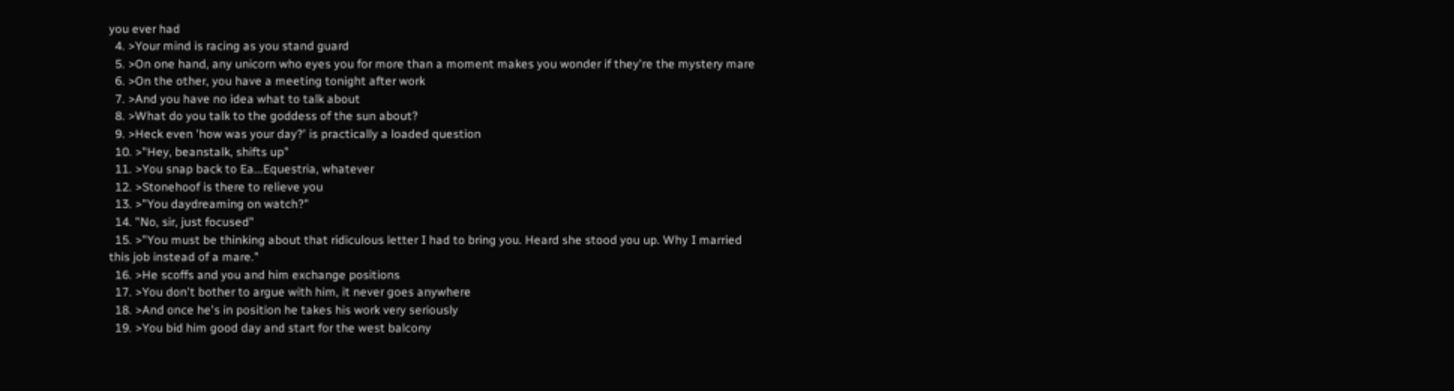you ever had
  4. >Your mind is racing as you stand guard
  5. >On one hand, any unicorn who eyes you for more than a moment makes you wonder if they're the mystery mare
  6. >On the other, you have a meeting tonight after work
  7. >And you have no idea what to talk about
  8. >What do you talk to the goddess of the sun about?
  9. >Heck even 'how was your day?' is practically a loaded question
  10. >"Hey, beanstalk, shifts up"
  11. >You snap back to Ea...Equestria, whatever
  12. >Stonehoof is there to relieve you
  13. >"You daydreaming on watch?"
  14. "No, sir, just focused"
  15. >"You must be thinking about that ridiculous letter I had to bring you. Heard she stood you up. Why I married this job instead of a mare."
  16. >He scoffs and you and him exchange positions
  17. >You don't bother to argue with him, it never goes anywhere
  18. >And once he's in position he takes his work very seriously
  19. >You bid him good day and start for the west balcony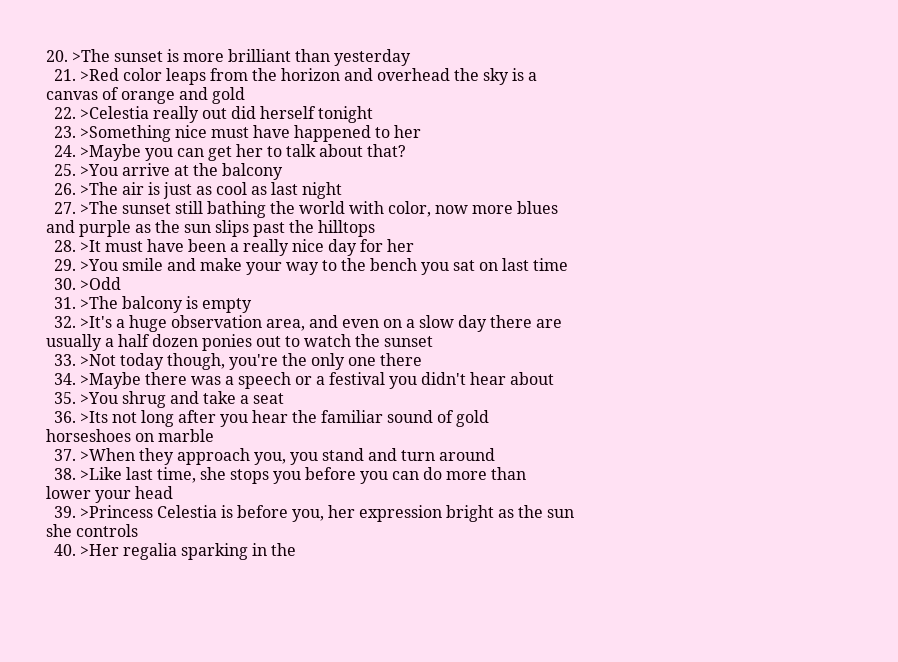20. >The sunset is more brilliant than yesterday
  21. >Red color leaps from the horizon and overhead the sky is a canvas of orange and gold
  22. >Celestia really out did herself tonight
  23. >Something nice must have happened to her
  24. >Maybe you can get her to talk about that?
  25. >You arrive at the balcony
  26. >The air is just as cool as last night
  27. >The sunset still bathing the world with color, now more blues and purple as the sun slips past the hilltops
  28. >It must have been a really nice day for her
  29. >You smile and make your way to the bench you sat on last time
  30. >Odd
  31. >The balcony is empty
  32. >It's a huge observation area, and even on a slow day there are usually a half dozen ponies out to watch the sunset
  33. >Not today though, you're the only one there
  34. >Maybe there was a speech or a festival you didn't hear about
  35. >You shrug and take a seat
  36. >Its not long after you hear the familiar sound of gold horseshoes on marble
  37. >When they approach you, you stand and turn around
  38. >Like last time, she stops you before you can do more than lower your head
  39. >Princess Celestia is before you, her expression bright as the sun she controls
  40. >Her regalia sparking in the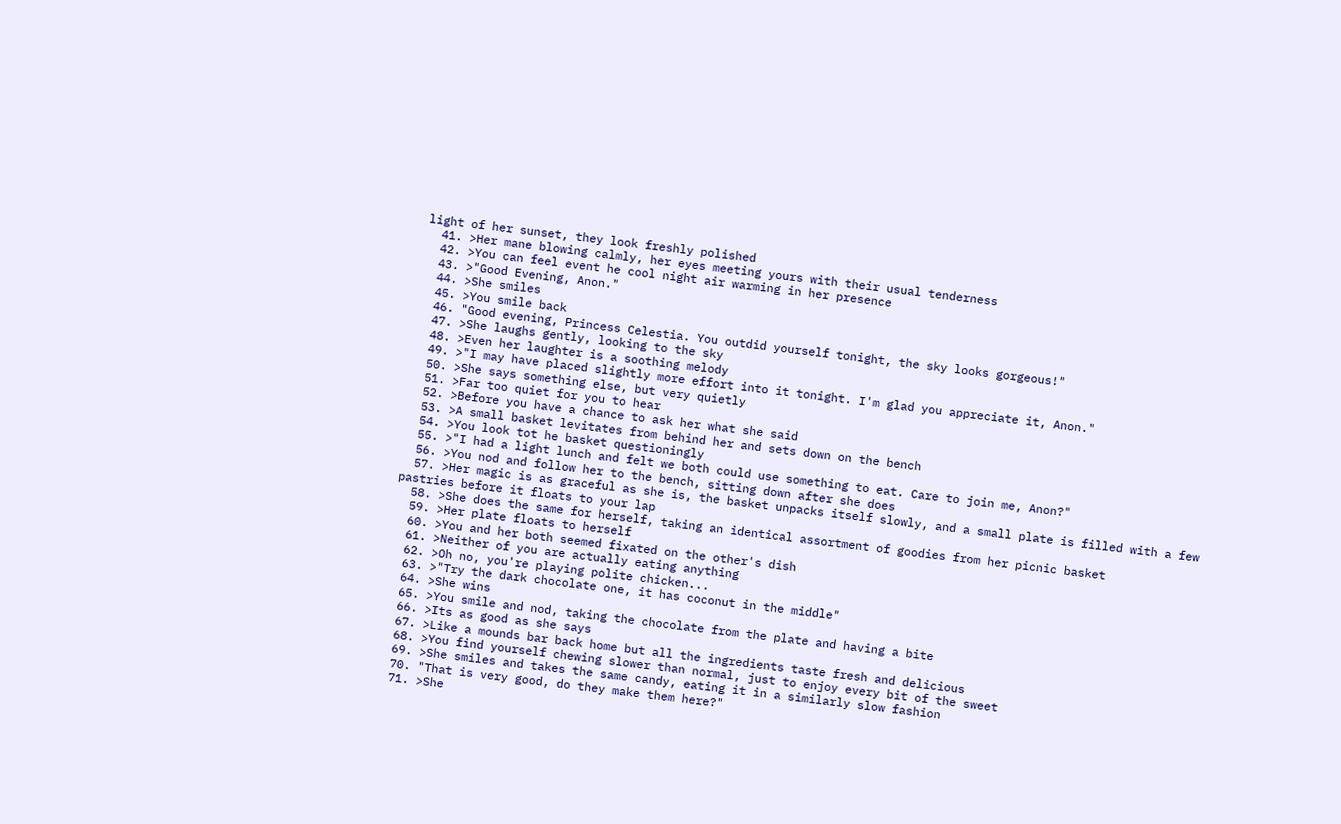light of her sunset, they look freshly polished
  41. >Her mane blowing calmly, her eyes meeting yours with their usual tenderness
  42. >You can feel event he cool night air warming in her presence
  43. >"Good Evening, Anon."
  44. >She smiles
  45. >You smile back
  46. "Good evening, Princess Celestia. You outdid yourself tonight, the sky looks gorgeous!"
  47. >She laughs gently, looking to the sky
  48. >Even her laughter is a soothing melody
  49. >"I may have placed slightly more effort into it tonight. I'm glad you appreciate it, Anon."
  50. >She says something else, but very quietly
  51. >Far too quiet for you to hear
  52. >Before you have a chance to ask her what she said
  53. >A small basket levitates from behind her and sets down on the bench
  54. >You look tot he basket questioningly
  55. >"I had a light lunch and felt we both could use something to eat. Care to join me, Anon?"
  56. >You nod and follow her to the bench, sitting down after she does
  57. >Her magic is as graceful as she is, the basket unpacks itself slowly, and a small plate is filled with a few pastries before it floats to your lap
  58. >She does the same for herself, taking an identical assortment of goodies from her picnic basket
  59. >Her plate floats to herself
  60. >You and her both seemed fixated on the other's dish
  61. >Neither of you are actually eating anything
  62. >Oh no, you're playing polite chicken...
  63. >"Try the dark chocolate one, it has coconut in the middle"
  64. >She wins
  65. >You smile and nod, taking the chocolate from the plate and having a bite
  66. >Its as good as she says
  67. >Like a mounds bar back home but all the ingredients taste fresh and delicious
  68. >You find yourself chewing slower than normal, just to enjoy every bit of the sweet
  69. >She smiles and takes the same candy, eating it in a similarly slow fashion
  70. "That is very good, do they make them here?"
  71. >She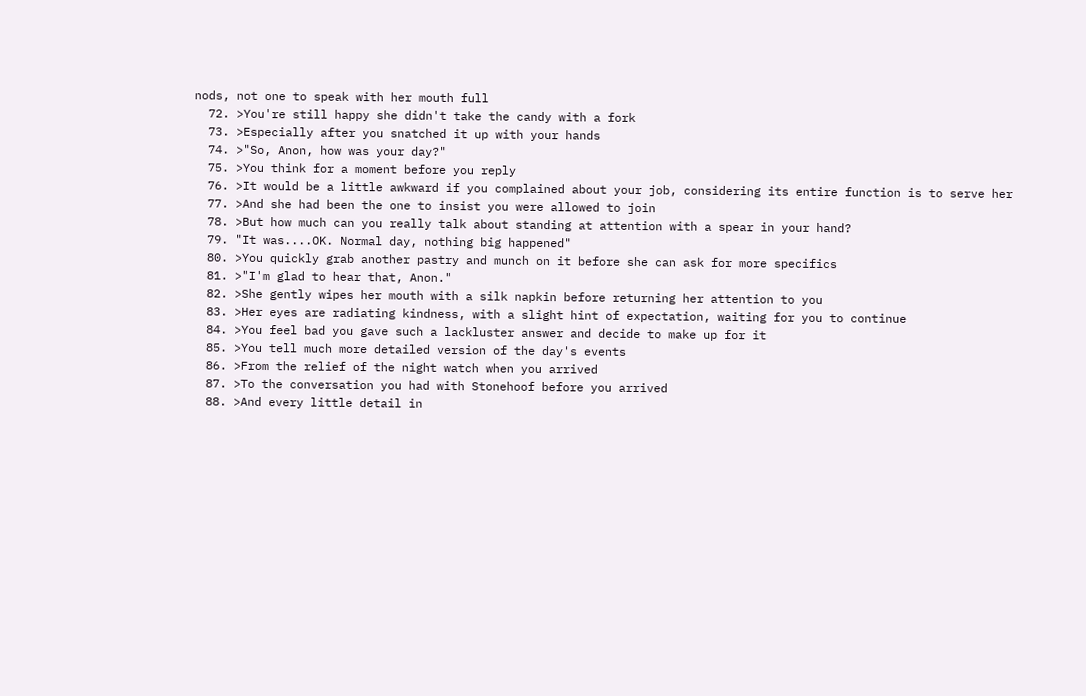nods, not one to speak with her mouth full
  72. >You're still happy she didn't take the candy with a fork
  73. >Especially after you snatched it up with your hands
  74. >"So, Anon, how was your day?"
  75. >You think for a moment before you reply
  76. >It would be a little awkward if you complained about your job, considering its entire function is to serve her
  77. >And she had been the one to insist you were allowed to join
  78. >But how much can you really talk about standing at attention with a spear in your hand?
  79. "It was....OK. Normal day, nothing big happened"
  80. >You quickly grab another pastry and munch on it before she can ask for more specifics
  81. >"I'm glad to hear that, Anon."
  82. >She gently wipes her mouth with a silk napkin before returning her attention to you
  83. >Her eyes are radiating kindness, with a slight hint of expectation, waiting for you to continue
  84. >You feel bad you gave such a lackluster answer and decide to make up for it
  85. >You tell much more detailed version of the day's events
  86. >From the relief of the night watch when you arrived
  87. >To the conversation you had with Stonehoof before you arrived
  88. >And every little detail in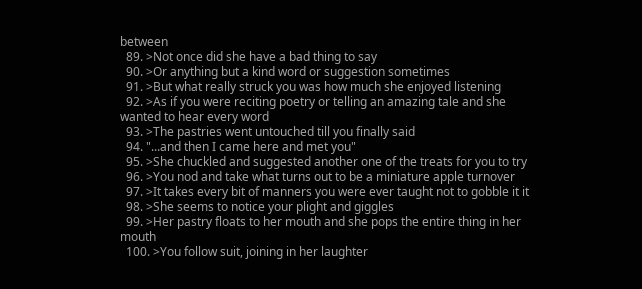between
  89. >Not once did she have a bad thing to say
  90. >Or anything but a kind word or suggestion sometimes
  91. >But what really struck you was how much she enjoyed listening
  92. >As if you were reciting poetry or telling an amazing tale and she wanted to hear every word
  93. >The pastries went untouched till you finally said
  94. "...and then I came here and met you"
  95. >She chuckled and suggested another one of the treats for you to try
  96. >You nod and take what turns out to be a miniature apple turnover
  97. >It takes every bit of manners you were ever taught not to gobble it it
  98. >She seems to notice your plight and giggles
  99. >Her pastry floats to her mouth and she pops the entire thing in her mouth
  100. >You follow suit, joining in her laughter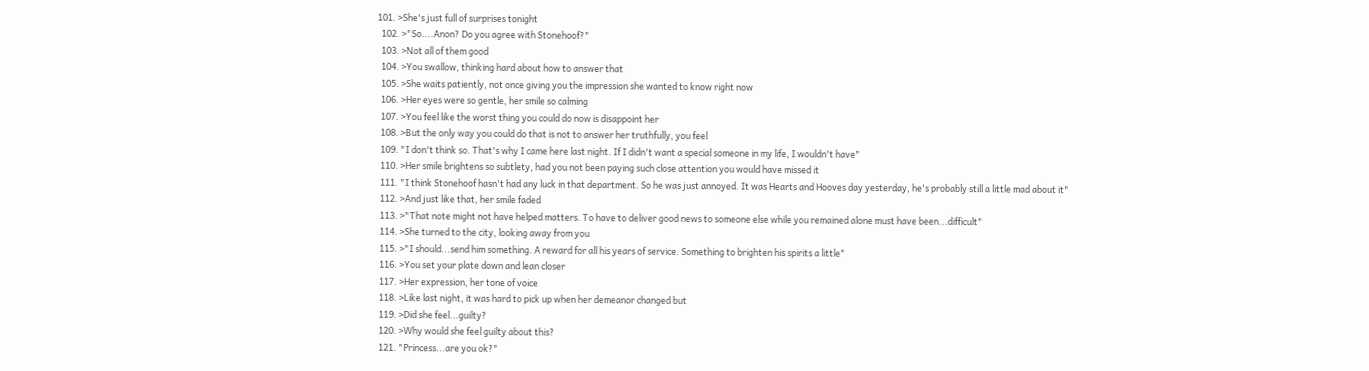101. >She's just full of surprises tonight
  102. >"So....Anon? Do you agree with Stonehoof?"
  103. >Not all of them good
  104. >You swallow, thinking hard about how to answer that
  105. >She waits patiently, not once giving you the impression she wanted to know right now
  106. >Her eyes were so gentle, her smile so calming
  107. >You feel like the worst thing you could do now is disappoint her
  108. >But the only way you could do that is not to answer her truthfully, you feel
  109. "I don't think so. That's why I came here last night. If I didn't want a special someone in my life, I wouldn't have"
  110. >Her smile brightens so subtlety, had you not been paying such close attention you would have missed it
  111. "I think Stonehoof hasn't had any luck in that department. So he was just annoyed. It was Hearts and Hooves day yesterday, he's probably still a little mad about it"
  112. >And just like that, her smile faded
  113. >"That note might not have helped matters. To have to deliver good news to someone else while you remained alone must have been...difficult"
  114. >She turned to the city, looking away from you
  115. >"I should...send him something. A reward for all his years of service. Something to brighten his spirits a little"
  116. >You set your plate down and lean closer
  117. >Her expression, her tone of voice
  118. >Like last night, it was hard to pick up when her demeanor changed but
  119. >Did she feel...guilty?
  120. >Why would she feel guilty about this?
  121. "Princess...are you ok?"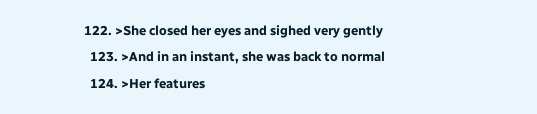122. >She closed her eyes and sighed very gently
  123. >And in an instant, she was back to normal
  124. >Her features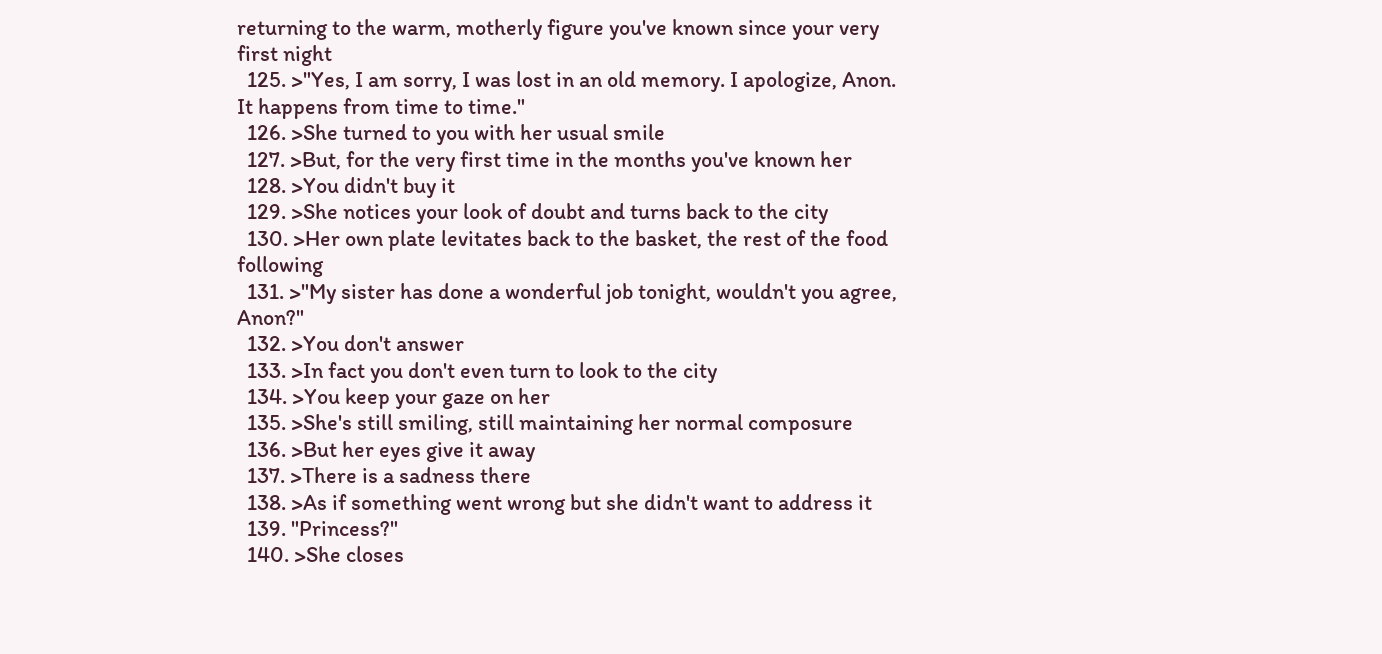returning to the warm, motherly figure you've known since your very first night
  125. >"Yes, I am sorry, I was lost in an old memory. I apologize, Anon. It happens from time to time."
  126. >She turned to you with her usual smile
  127. >But, for the very first time in the months you've known her
  128. >You didn't buy it
  129. >She notices your look of doubt and turns back to the city
  130. >Her own plate levitates back to the basket, the rest of the food following
  131. >"My sister has done a wonderful job tonight, wouldn't you agree, Anon?"
  132. >You don't answer
  133. >In fact you don't even turn to look to the city
  134. >You keep your gaze on her
  135. >She's still smiling, still maintaining her normal composure
  136. >But her eyes give it away
  137. >There is a sadness there
  138. >As if something went wrong but she didn't want to address it
  139. "Princess?"
  140. >She closes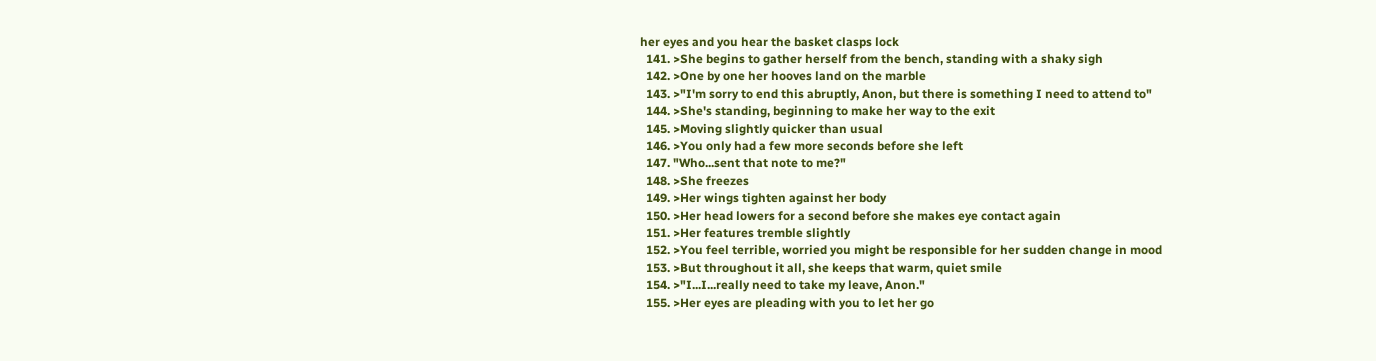her eyes and you hear the basket clasps lock
  141. >She begins to gather herself from the bench, standing with a shaky sigh
  142. >One by one her hooves land on the marble
  143. >"I'm sorry to end this abruptly, Anon, but there is something I need to attend to"
  144. >She's standing, beginning to make her way to the exit
  145. >Moving slightly quicker than usual
  146. >You only had a few more seconds before she left
  147. "Who...sent that note to me?"
  148. >She freezes
  149. >Her wings tighten against her body
  150. >Her head lowers for a second before she makes eye contact again
  151. >Her features tremble slightly
  152. >You feel terrible, worried you might be responsible for her sudden change in mood
  153. >But throughout it all, she keeps that warm, quiet smile
  154. >"I...I...really need to take my leave, Anon."
  155. >Her eyes are pleading with you to let her go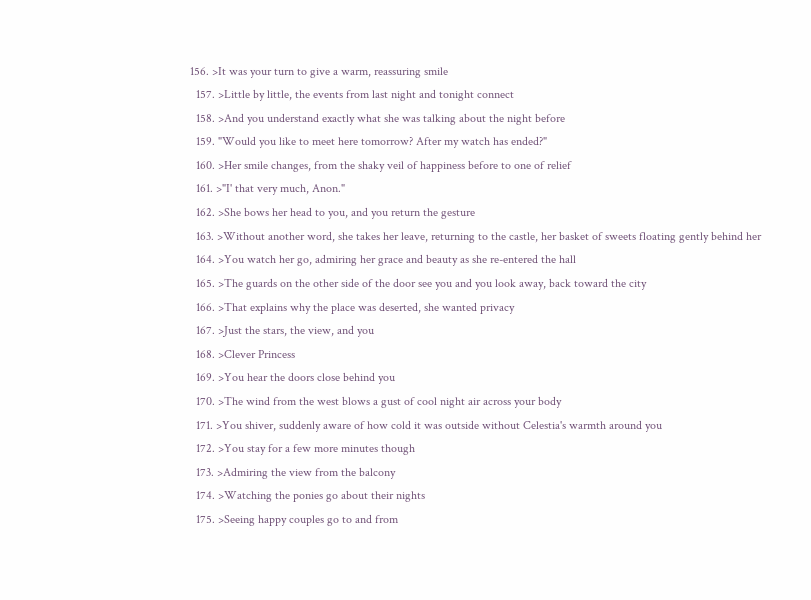156. >It was your turn to give a warm, reassuring smile
  157. >Little by little, the events from last night and tonight connect
  158. >And you understand exactly what she was talking about the night before
  159. "Would you like to meet here tomorrow? After my watch has ended?"
  160. >Her smile changes, from the shaky veil of happiness before to one of relief
  161. >"I' that very much, Anon."
  162. >She bows her head to you, and you return the gesture
  163. >Without another word, she takes her leave, returning to the castle, her basket of sweets floating gently behind her
  164. >You watch her go, admiring her grace and beauty as she re-entered the hall
  165. >The guards on the other side of the door see you and you look away, back toward the city
  166. >That explains why the place was deserted, she wanted privacy
  167. >Just the stars, the view, and you
  168. >Clever Princess
  169. >You hear the doors close behind you
  170. >The wind from the west blows a gust of cool night air across your body
  171. >You shiver, suddenly aware of how cold it was outside without Celestia's warmth around you
  172. >You stay for a few more minutes though
  173. >Admiring the view from the balcony
  174. >Watching the ponies go about their nights
  175. >Seeing happy couples go to and from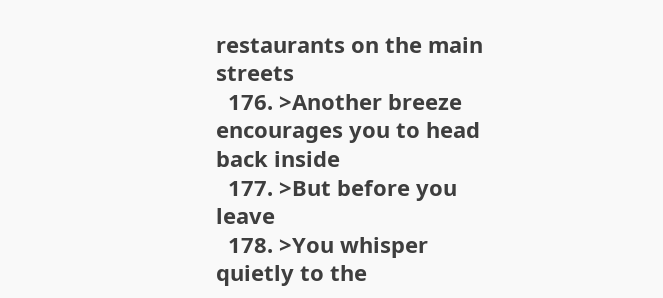restaurants on the main streets
  176. >Another breeze encourages you to head back inside
  177. >But before you leave
  178. >You whisper quietly to the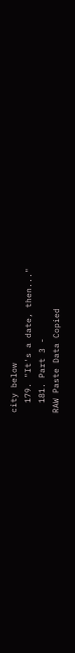city below
  179. "It's a date, then..."
  181. Part 3 -
RAW Paste Data Copied